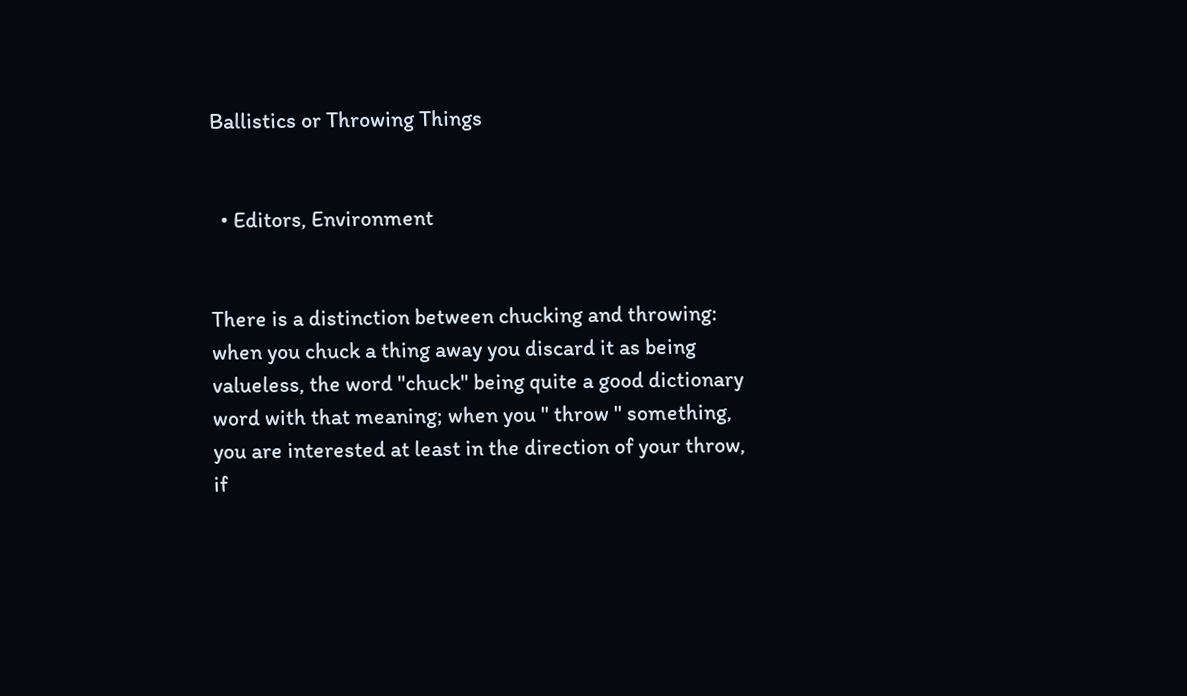Ballistics or Throwing Things


  • Editors, Environment


There is a distinction between chucking and throwing: when you chuck a thing away you discard it as being valueless, the word "chuck" being quite a good dictionary word with that meaning; when you " throw " something, you are interested at least in the direction of your throw, if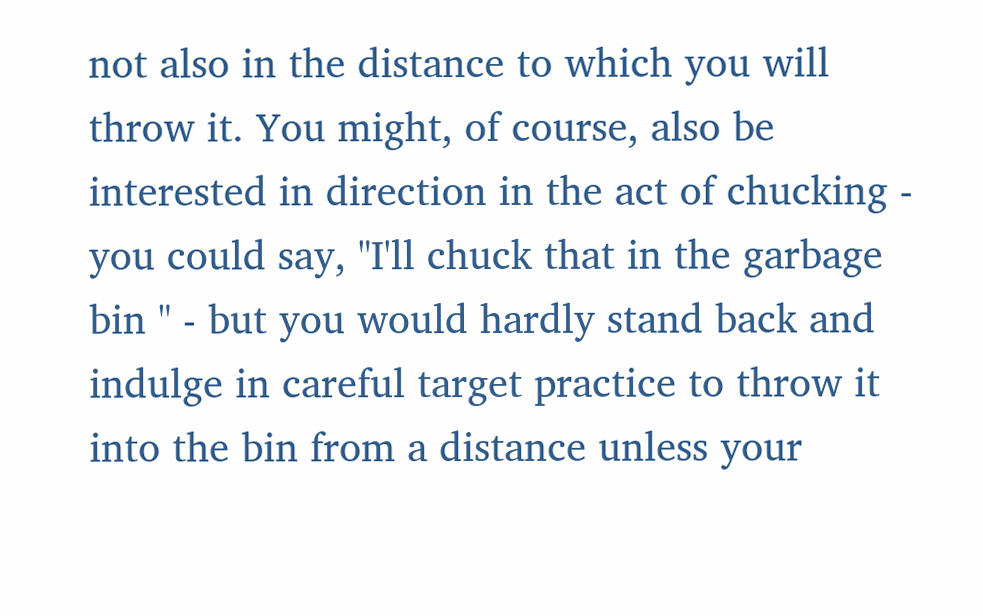not also in the distance to which you will throw it. You might, of course, also be interested in direction in the act of chucking - you could say, "I'll chuck that in the garbage bin " - but you would hardly stand back and indulge in careful target practice to throw it into the bin from a distance unless your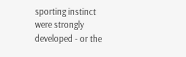sporting instinct were strongly developed - or the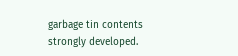garbage tin contents strongly developed.